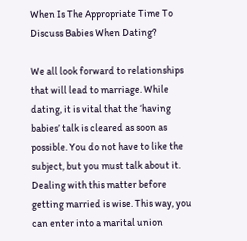When Is The Appropriate Time To Discuss Babies When Dating?

We all look forward to relationships that will lead to marriage. While dating, it is vital that the ‘having babies’ talk is cleared as soon as possible. You do not have to like the subject, but you must talk about it. Dealing with this matter before getting married is wise. This way, you can enter into a marital union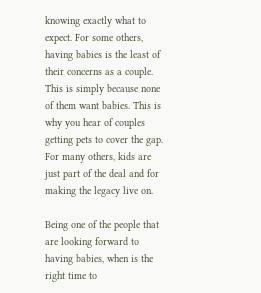knowing exactly what to expect. For some others, having babies is the least of their concerns as a couple. This is simply because none of them want babies. This is why you hear of couples getting pets to cover the gap. For many others, kids are just part of the deal and for making the legacy live on.

Being one of the people that are looking forward to having babies, when is the right time to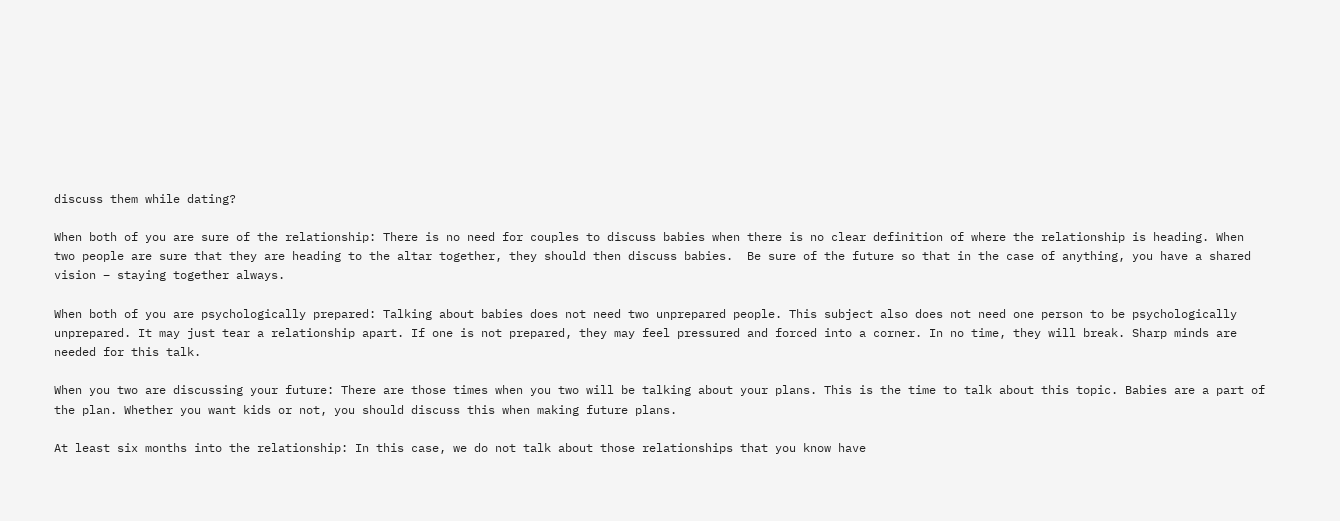discuss them while dating?

When both of you are sure of the relationship: There is no need for couples to discuss babies when there is no clear definition of where the relationship is heading. When two people are sure that they are heading to the altar together, they should then discuss babies.  Be sure of the future so that in the case of anything, you have a shared vision – staying together always.

When both of you are psychologically prepared: Talking about babies does not need two unprepared people. This subject also does not need one person to be psychologically unprepared. It may just tear a relationship apart. If one is not prepared, they may feel pressured and forced into a corner. In no time, they will break. Sharp minds are needed for this talk.

When you two are discussing your future: There are those times when you two will be talking about your plans. This is the time to talk about this topic. Babies are a part of the plan. Whether you want kids or not, you should discuss this when making future plans.

At least six months into the relationship: In this case, we do not talk about those relationships that you know have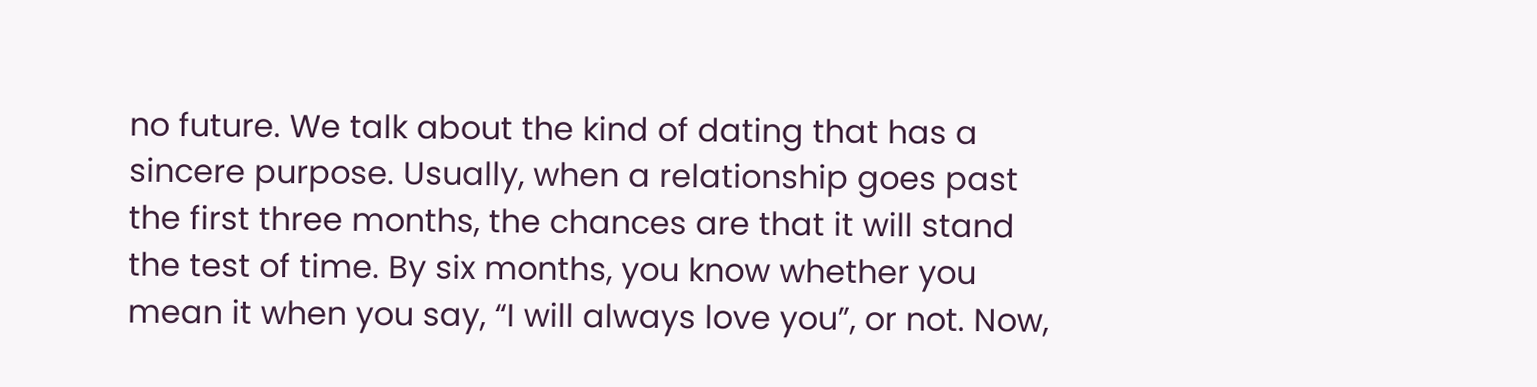no future. We talk about the kind of dating that has a sincere purpose. Usually, when a relationship goes past the first three months, the chances are that it will stand the test of time. By six months, you know whether you mean it when you say, “I will always love you”, or not. Now,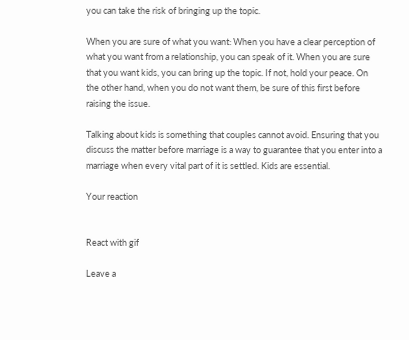you can take the risk of bringing up the topic.

When you are sure of what you want: When you have a clear perception of what you want from a relationship, you can speak of it. When you are sure that you want kids, you can bring up the topic. If not, hold your peace. On the other hand, when you do not want them, be sure of this first before raising the issue.

Talking about kids is something that couples cannot avoid. Ensuring that you discuss the matter before marriage is a way to guarantee that you enter into a marriage when every vital part of it is settled. Kids are essential.

Your reaction


React with gif

Leave a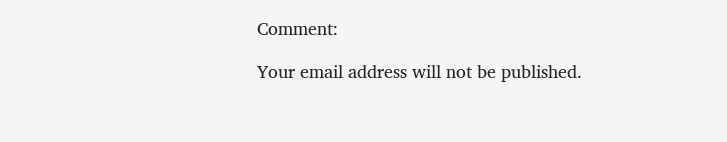Comment:

Your email address will not be published.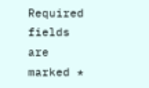Required fields are marked *